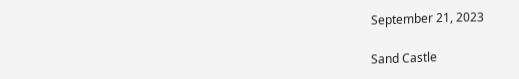September 21, 2023

Sand Castle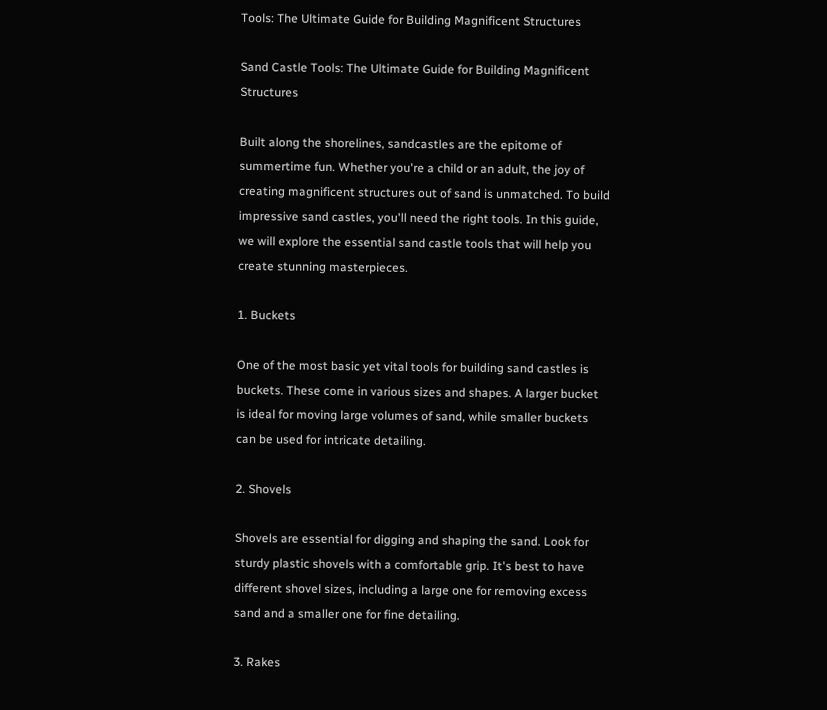Tools: The Ultimate Guide for Building Magnificent Structures

Sand Castle Tools: The Ultimate Guide for Building Magnificent Structures

Built along the shorelines, sandcastles are the epitome of summertime fun. Whether you're a child or an adult, the joy of creating magnificent structures out of sand is unmatched. To build impressive sand castles, you'll need the right tools. In this guide, we will explore the essential sand castle tools that will help you create stunning masterpieces.

1. Buckets

One of the most basic yet vital tools for building sand castles is buckets. These come in various sizes and shapes. A larger bucket is ideal for moving large volumes of sand, while smaller buckets can be used for intricate detailing.

2. Shovels

Shovels are essential for digging and shaping the sand. Look for sturdy plastic shovels with a comfortable grip. It's best to have different shovel sizes, including a large one for removing excess sand and a smaller one for fine detailing.

3. Rakes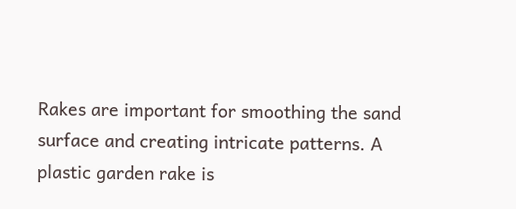Rakes are important for smoothing the sand surface and creating intricate patterns. A plastic garden rake is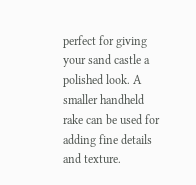perfect for giving your sand castle a polished look. A smaller handheld rake can be used for adding fine details and texture.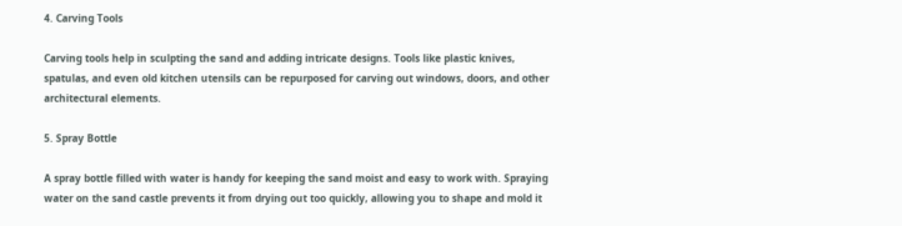4. Carving Tools

Carving tools help in sculpting the sand and adding intricate designs. Tools like plastic knives, spatulas, and even old kitchen utensils can be repurposed for carving out windows, doors, and other architectural elements.

5. Spray Bottle

A spray bottle filled with water is handy for keeping the sand moist and easy to work with. Spraying water on the sand castle prevents it from drying out too quickly, allowing you to shape and mold it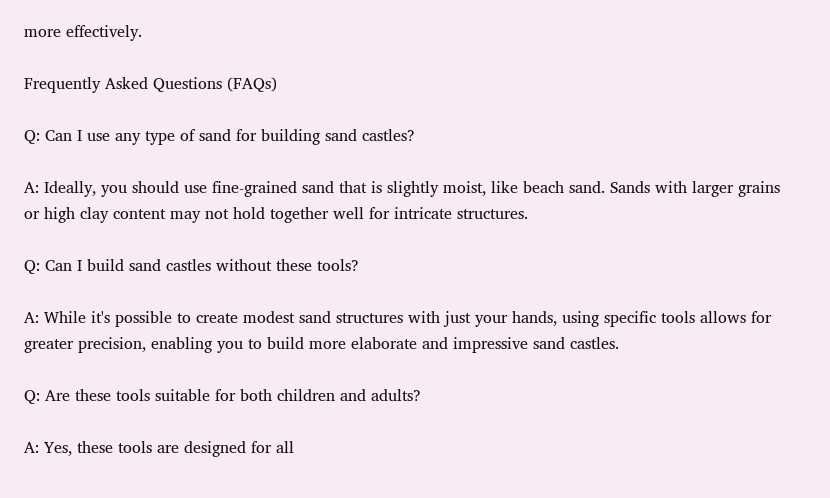more effectively.

Frequently Asked Questions (FAQs)

Q: Can I use any type of sand for building sand castles?

A: Ideally, you should use fine-grained sand that is slightly moist, like beach sand. Sands with larger grains or high clay content may not hold together well for intricate structures.

Q: Can I build sand castles without these tools?

A: While it's possible to create modest sand structures with just your hands, using specific tools allows for greater precision, enabling you to build more elaborate and impressive sand castles.

Q: Are these tools suitable for both children and adults?

A: Yes, these tools are designed for all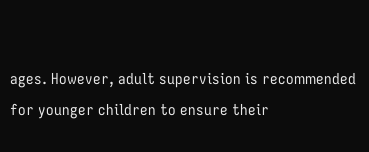ages. However, adult supervision is recommended for younger children to ensure their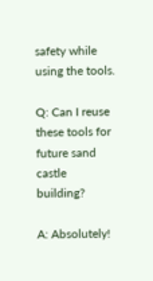safety while using the tools.

Q: Can I reuse these tools for future sand castle building?

A: Absolutely!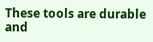These tools are durable and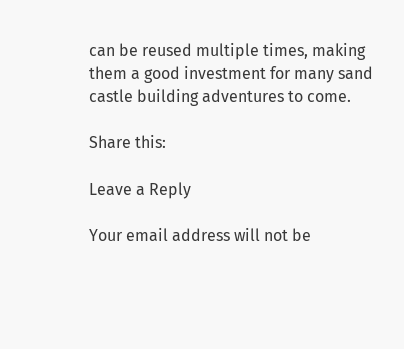can be reused multiple times, making them a good investment for many sand castle building adventures to come.

Share this:

Leave a Reply

Your email address will not be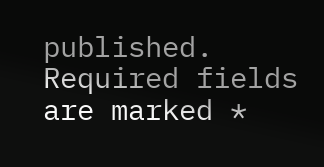published. Required fields are marked *